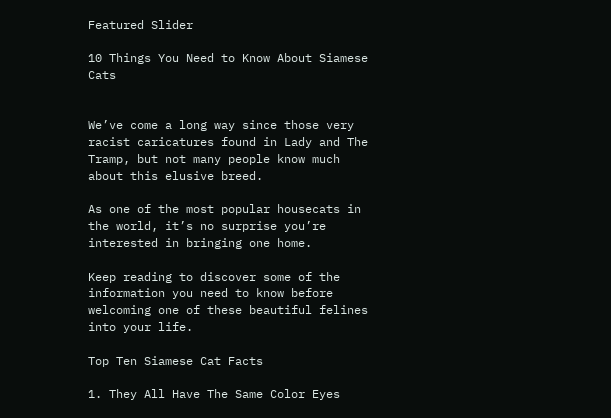Featured Slider

10 Things You Need to Know About Siamese Cats


We’ve come a long way since those very racist caricatures found in Lady and The Tramp, but not many people know much about this elusive breed.

As one of the most popular housecats in the world, it’s no surprise you’re interested in bringing one home.

Keep reading to discover some of the information you need to know before welcoming one of these beautiful felines into your life.

Top Ten Siamese Cat Facts

1. They All Have The Same Color Eyes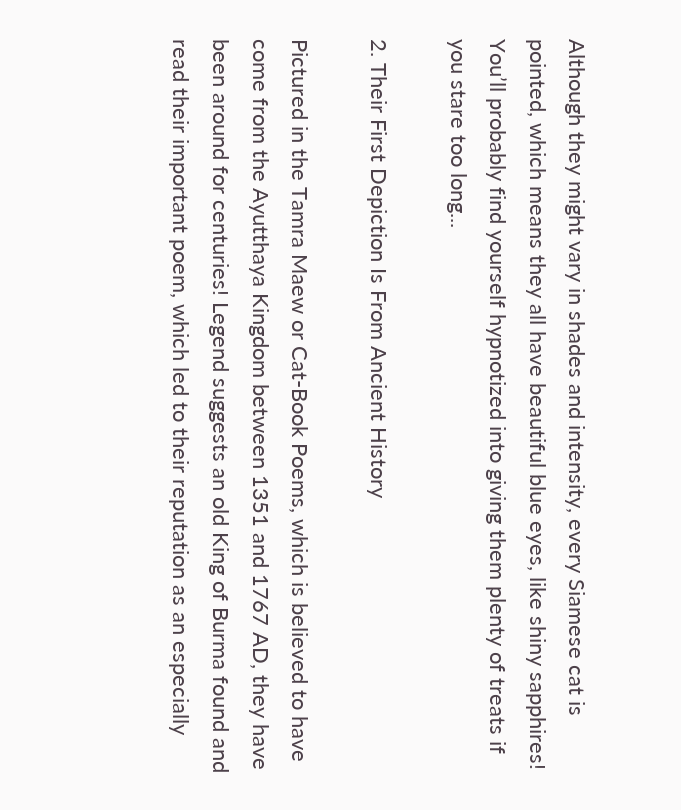Although they might vary in shades and intensity, every Siamese cat is pointed, which means they all have beautiful blue eyes, like shiny sapphires! You’ll probably find yourself hypnotized into giving them plenty of treats if you stare too long...

2. Their First Depiction Is From Ancient History

Pictured in the Tamra Maew or Cat-Book Poems, which is believed to have come from the Ayutthaya Kingdom between 1351 and 1767 AD, they have been around for centuries! Legend suggests an old King of Burma found and read their important poem, which led to their reputation as an especially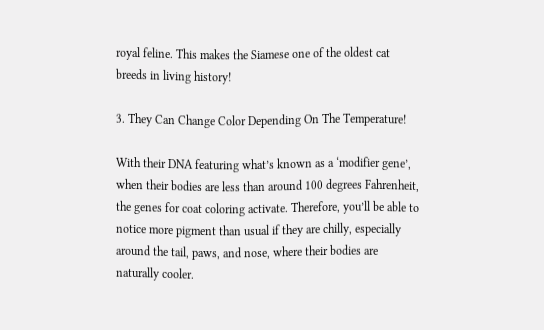royal feline. This makes the Siamese one of the oldest cat breeds in living history!

3. They Can Change Color Depending On The Temperature!

With their DNA featuring what’s known as a ‘modifier gene’, when their bodies are less than around 100 degrees Fahrenheit, the genes for coat coloring activate. Therefore, you’ll be able to notice more pigment than usual if they are chilly, especially around the tail, paws, and nose, where their bodies are naturally cooler.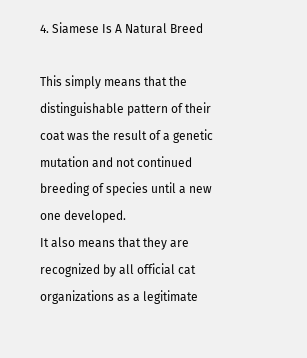4. Siamese Is A Natural Breed

This simply means that the distinguishable pattern of their coat was the result of a genetic mutation and not continued breeding of species until a new one developed.
It also means that they are recognized by all official cat organizations as a legitimate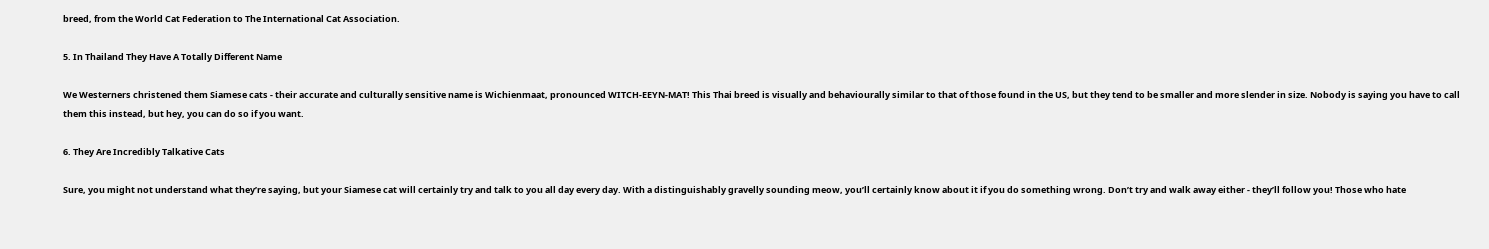breed, from the World Cat Federation to The International Cat Association.

5. In Thailand They Have A Totally Different Name

We Westerners christened them Siamese cats - their accurate and culturally sensitive name is Wichienmaat, pronounced WITCH-EEYN-MAT! This Thai breed is visually and behaviourally similar to that of those found in the US, but they tend to be smaller and more slender in size. Nobody is saying you have to call them this instead, but hey, you can do so if you want.

6. They Are Incredibly Talkative Cats

Sure, you might not understand what they’re saying, but your Siamese cat will certainly try and talk to you all day every day. With a distinguishably gravelly sounding meow, you’ll certainly know about it if you do something wrong. Don’t try and walk away either - they’ll follow you! Those who hate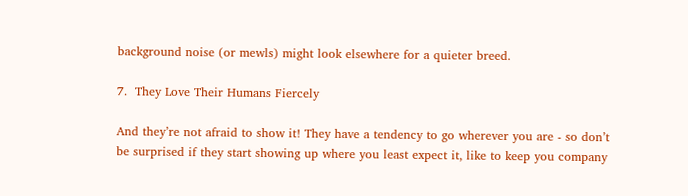background noise (or mewls) might look elsewhere for a quieter breed.

7.  They Love Their Humans Fiercely

And they’re not afraid to show it! They have a tendency to go wherever you are - so don’t be surprised if they start showing up where you least expect it, like to keep you company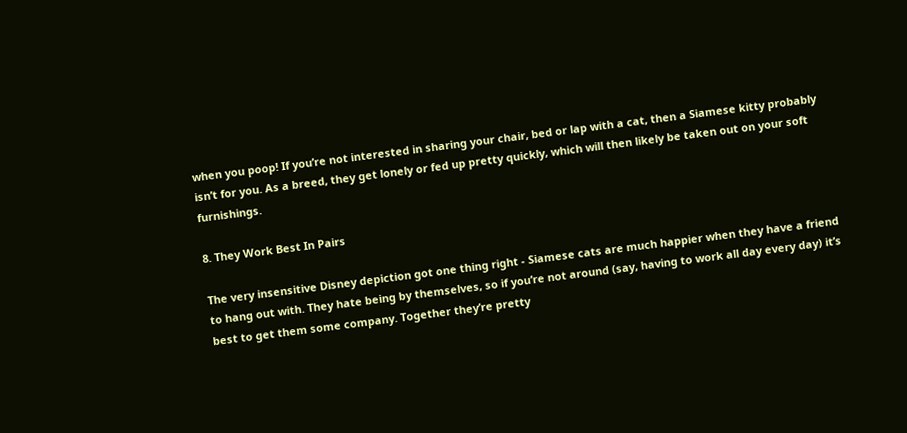when you poop! If you’re not interested in sharing your chair, bed or lap with a cat, then a Siamese kitty probably isn’t for you. As a breed, they get lonely or fed up pretty quickly, which will then likely be taken out on your soft furnishings.

8. They Work Best In Pairs

The very insensitive Disney depiction got one thing right - Siamese cats are much happier when they have a friend to hang out with. They hate being by themselves, so if you’re not around (say, having to work all day every day) it’s best to get them some company. Together they’re pretty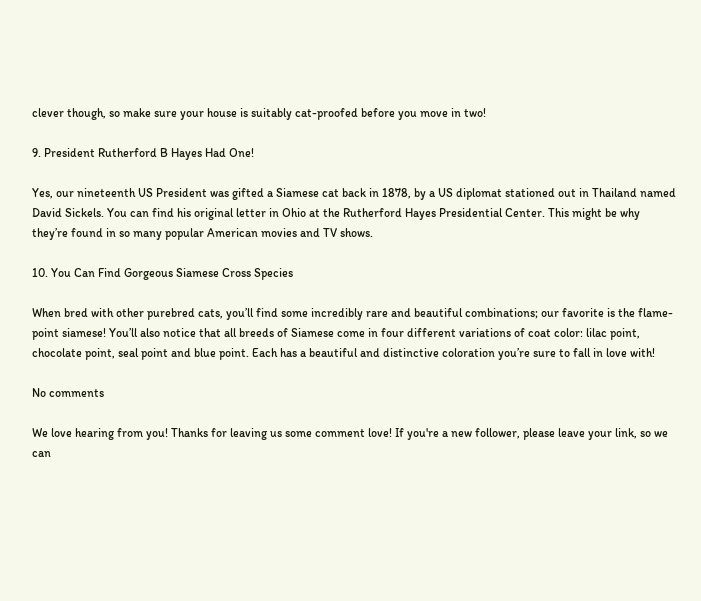clever though, so make sure your house is suitably cat-proofed before you move in two!

9. President Rutherford B Hayes Had One!

Yes, our nineteenth US President was gifted a Siamese cat back in 1878, by a US diplomat stationed out in Thailand named David Sickels. You can find his original letter in Ohio at the Rutherford Hayes Presidential Center. This might be why they’re found in so many popular American movies and TV shows.

10. You Can Find Gorgeous Siamese Cross Species

When bred with other purebred cats, you’ll find some incredibly rare and beautiful combinations; our favorite is the flame-point siamese! You’ll also notice that all breeds of Siamese come in four different variations of coat color: lilac point, chocolate point, seal point and blue point. Each has a beautiful and distinctive coloration you’re sure to fall in love with!

No comments

We love hearing from you! Thanks for leaving us some comment love! If you're a new follower, please leave your link, so we can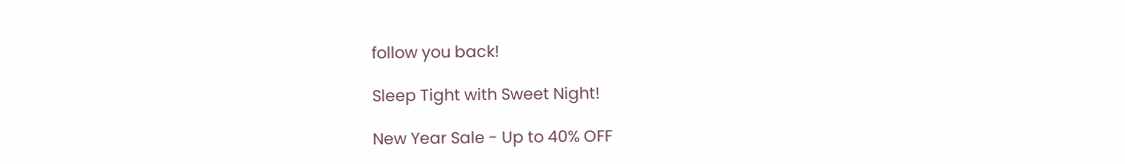follow you back!

Sleep Tight with Sweet Night!

New Year Sale - Up to 40% OFF